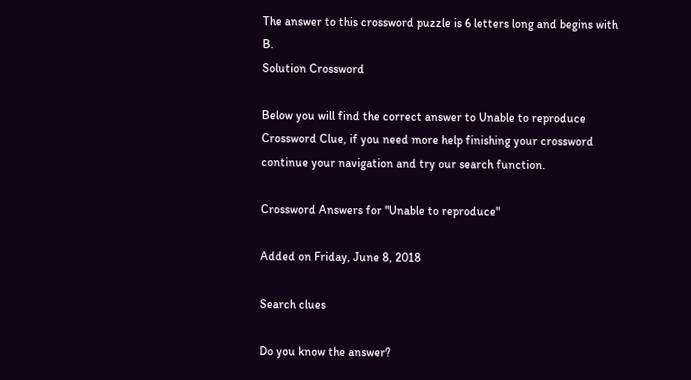The answer to this crossword puzzle is 6 letters long and begins with B.
Solution Crossword

Below you will find the correct answer to Unable to reproduce Crossword Clue, if you need more help finishing your crossword continue your navigation and try our search function.

Crossword Answers for "Unable to reproduce"

Added on Friday, June 8, 2018

Search clues

Do you know the answer?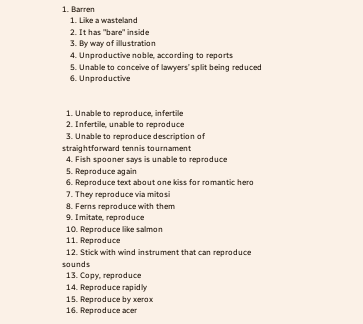1. Barren
    1. Like a wasteland
    2. It has "bare" inside
    3. By way of illustration
    4. Unproductive noble, according to reports
    5. Unable to conceive of lawyers’ split being reduced
    6. Unproductive


  1. Unable to reproduce, infertile
  2. Infertile, unable to reproduce
  3. Unable to reproduce description of straightforward tennis tournament
  4. Fish spooner says is unable to reproduce
  5. Reproduce again
  6. Reproduce text about one kiss for romantic hero
  7. They reproduce via mitosi
  8. Ferns reproduce with them
  9. Imitate, reproduce
  10. Reproduce like salmon
  11. Reproduce
  12. Stick with wind instrument that can reproduce sounds
  13. Copy, reproduce
  14. Reproduce rapidly
  15. Reproduce by xerox
  16. Reproduce acer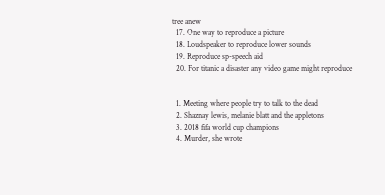tree anew
  17. One way to reproduce a picture
  18. Loudspeaker to reproduce lower sounds
  19. Reproduce sp-speech aid
  20. For titanic a disaster any video game might reproduce


  1. Meeting where people try to talk to the dead
  2. Shaznay lewis, melanie blatt and the appletons
  3. 2018 fifa world cup champions
  4. Murder, she wrote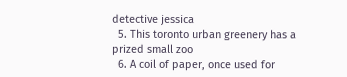detective jessica
  5. This toronto urban greenery has a prized small zoo
  6. A coil of paper, once used for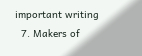important writing
  7. Makers of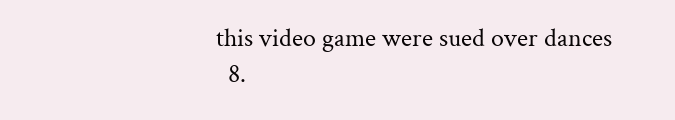this video game were sued over dances
  8.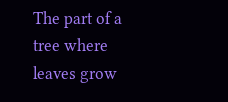The part of a tree where leaves grow